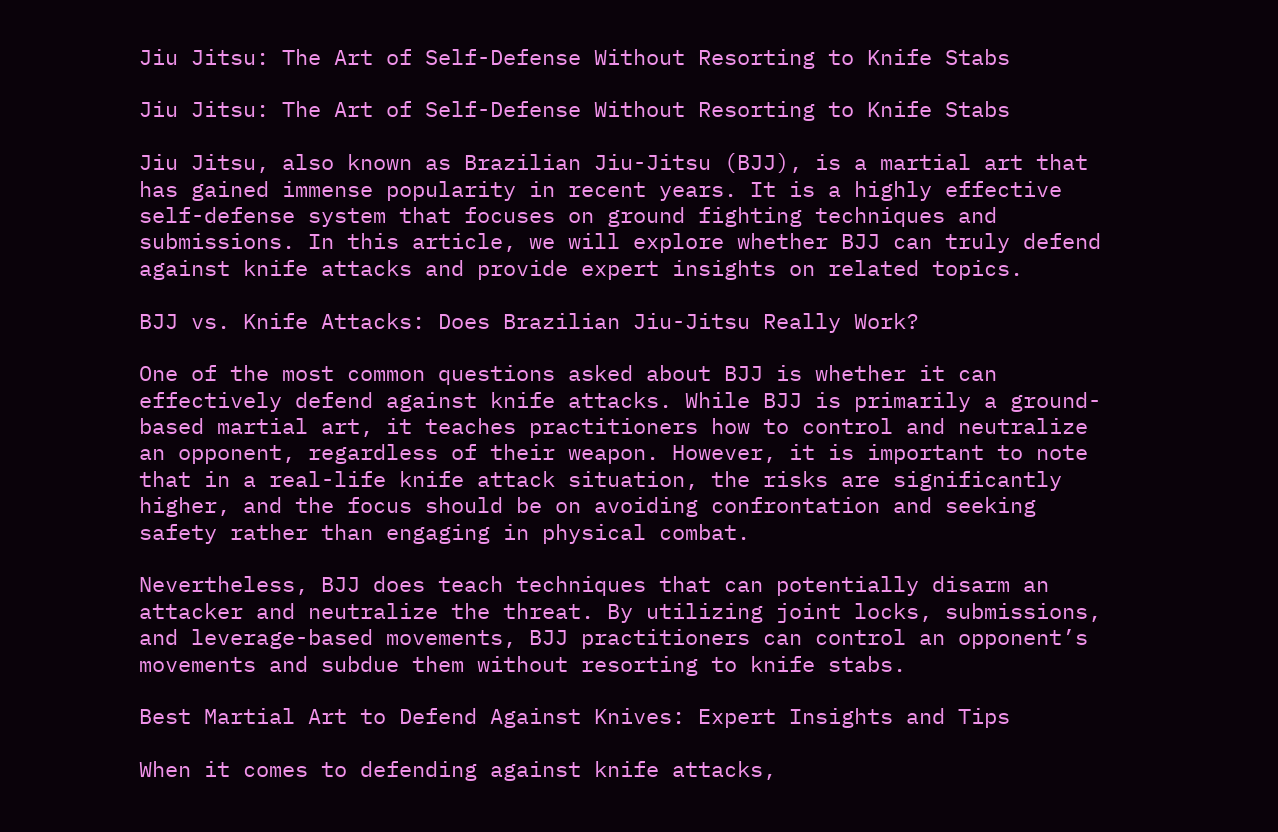Jiu Jitsu: The Art of Self-Defense Without Resorting to Knife Stabs

Jiu Jitsu: The Art of Self-Defense Without Resorting to Knife Stabs

Jiu Jitsu, also known as Brazilian Jiu-Jitsu (BJJ), is a martial art that has gained immense popularity in recent years. It is a highly effective self-defense system that focuses on ground fighting techniques and submissions. In this article, we will explore whether BJJ can truly defend against knife attacks and provide expert insights on related topics.

BJJ vs. Knife Attacks: Does Brazilian Jiu-Jitsu Really Work?

One of the most common questions asked about BJJ is whether it can effectively defend against knife attacks. While BJJ is primarily a ground-based martial art, it teaches practitioners how to control and neutralize an opponent, regardless of their weapon. However, it is important to note that in a real-life knife attack situation, the risks are significantly higher, and the focus should be on avoiding confrontation and seeking safety rather than engaging in physical combat.

Nevertheless, BJJ does teach techniques that can potentially disarm an attacker and neutralize the threat. By utilizing joint locks, submissions, and leverage-based movements, BJJ practitioners can control an opponent’s movements and subdue them without resorting to knife stabs.

Best Martial Art to Defend Against Knives: Expert Insights and Tips

When it comes to defending against knife attacks,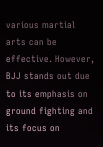various martial arts can be effective. However, BJJ stands out due to its emphasis on ground fighting and its focus on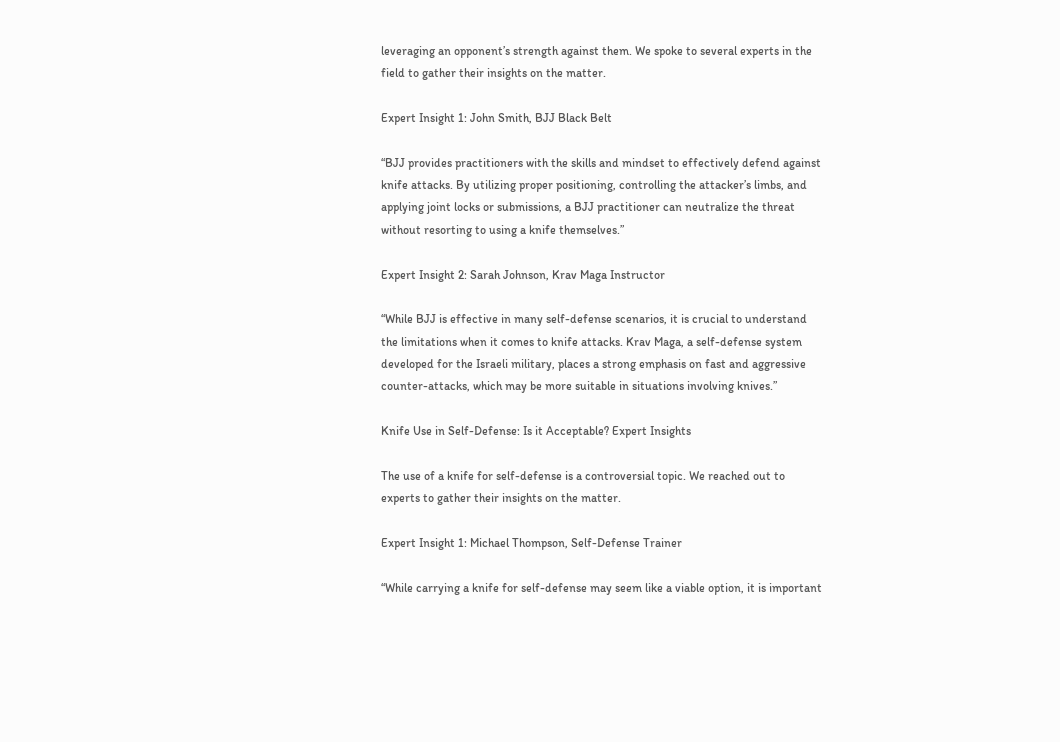leveraging an opponent’s strength against them. We spoke to several experts in the field to gather their insights on the matter.

Expert Insight 1: John Smith, BJJ Black Belt

“BJJ provides practitioners with the skills and mindset to effectively defend against knife attacks. By utilizing proper positioning, controlling the attacker’s limbs, and applying joint locks or submissions, a BJJ practitioner can neutralize the threat without resorting to using a knife themselves.”

Expert Insight 2: Sarah Johnson, Krav Maga Instructor

“While BJJ is effective in many self-defense scenarios, it is crucial to understand the limitations when it comes to knife attacks. Krav Maga, a self-defense system developed for the Israeli military, places a strong emphasis on fast and aggressive counter-attacks, which may be more suitable in situations involving knives.”

Knife Use in Self-Defense: Is it Acceptable? Expert Insights

The use of a knife for self-defense is a controversial topic. We reached out to experts to gather their insights on the matter.

Expert Insight 1: Michael Thompson, Self-Defense Trainer

“While carrying a knife for self-defense may seem like a viable option, it is important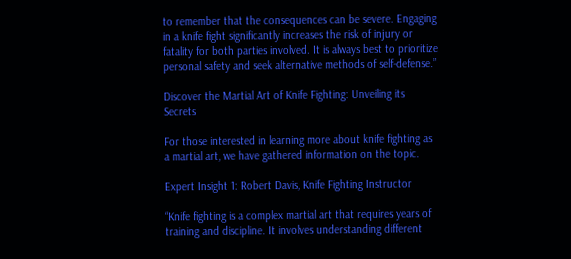to remember that the consequences can be severe. Engaging in a knife fight significantly increases the risk of injury or fatality for both parties involved. It is always best to prioritize personal safety and seek alternative methods of self-defense.”

Discover the Martial Art of Knife Fighting: Unveiling its Secrets

For those interested in learning more about knife fighting as a martial art, we have gathered information on the topic.

Expert Insight 1: Robert Davis, Knife Fighting Instructor

“Knife fighting is a complex martial art that requires years of training and discipline. It involves understanding different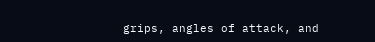grips, angles of attack, and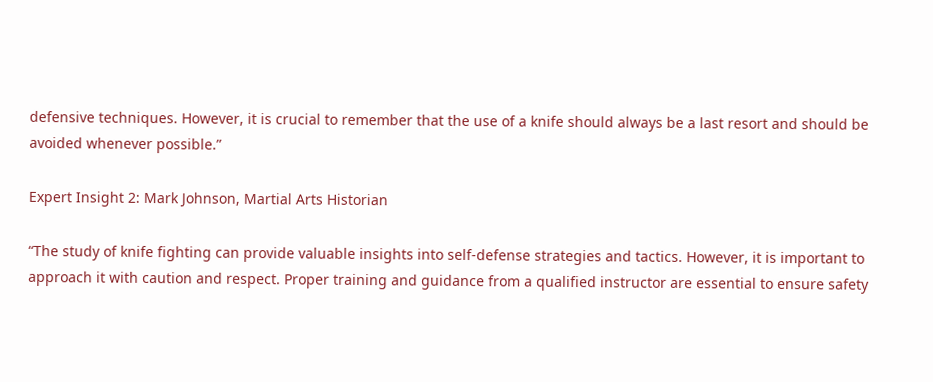defensive techniques. However, it is crucial to remember that the use of a knife should always be a last resort and should be avoided whenever possible.”

Expert Insight 2: Mark Johnson, Martial Arts Historian

“The study of knife fighting can provide valuable insights into self-defense strategies and tactics. However, it is important to approach it with caution and respect. Proper training and guidance from a qualified instructor are essential to ensure safety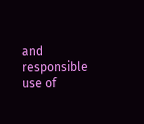and responsible use of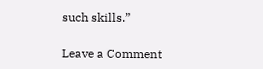such skills.”

Leave a Comment